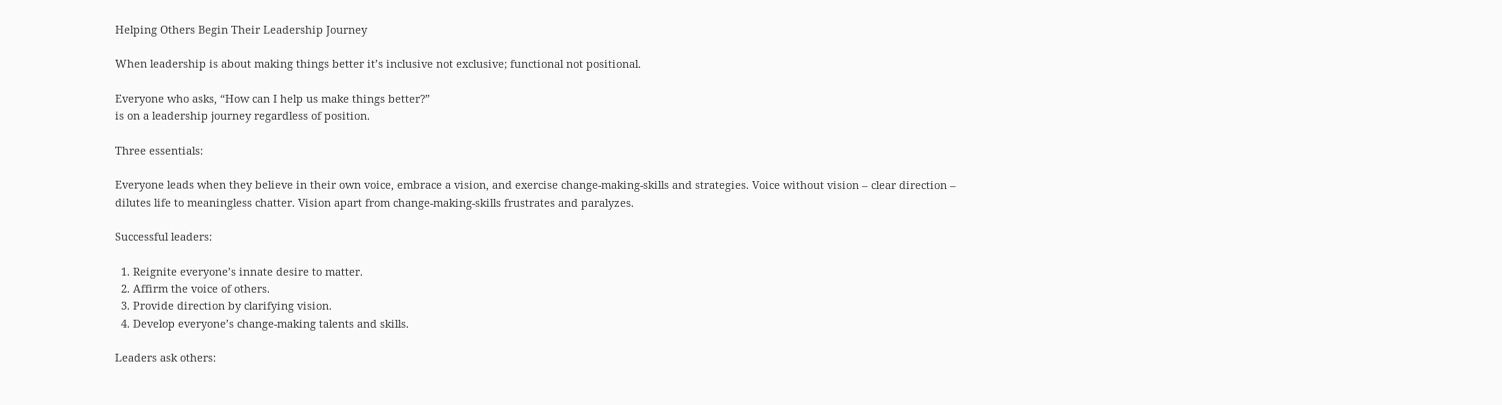Helping Others Begin Their Leadership Journey

When leadership is about making things better it’s inclusive not exclusive; functional not positional.

Everyone who asks, “How can I help us make things better?”
is on a leadership journey regardless of position.

Three essentials:

Everyone leads when they believe in their own voice, embrace a vision, and exercise change-making-skills and strategies. Voice without vision – clear direction – dilutes life to meaningless chatter. Vision apart from change-making-skills frustrates and paralyzes.

Successful leaders:

  1. Reignite everyone’s innate desire to matter.
  2. Affirm the voice of others.
  3. Provide direction by clarifying vision.
  4. Develop everyone’s change-making talents and skills.

Leaders ask others: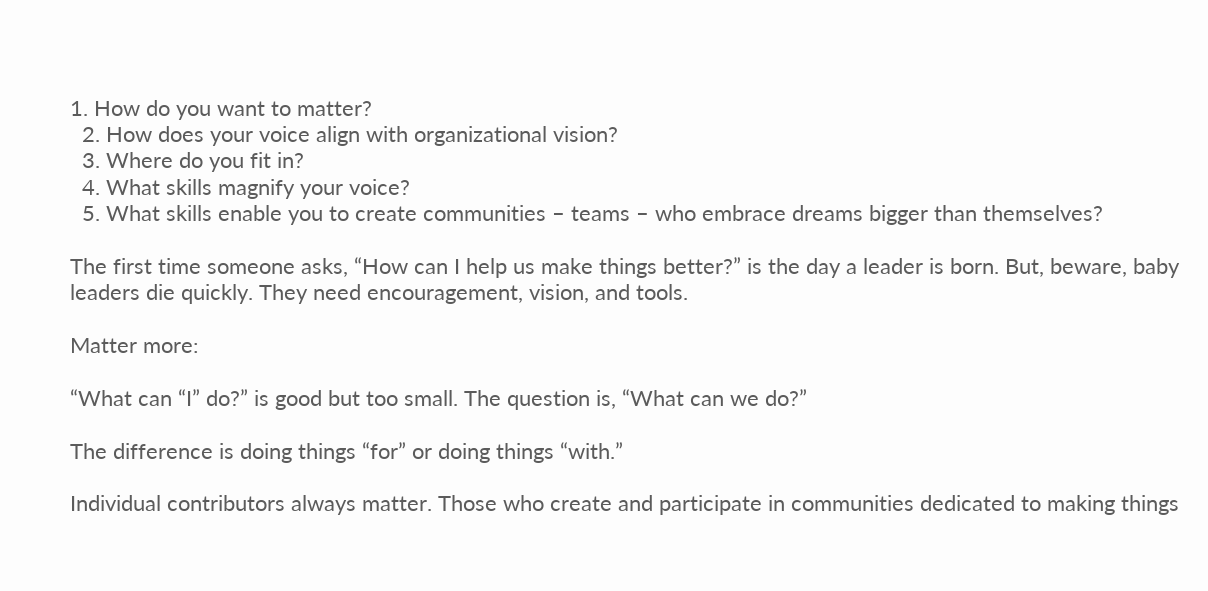1. How do you want to matter?
  2. How does your voice align with organizational vision?
  3. Where do you fit in?
  4. What skills magnify your voice?
  5. What skills enable you to create communities – teams – who embrace dreams bigger than themselves?

The first time someone asks, “How can I help us make things better?” is the day a leader is born. But, beware, baby leaders die quickly. They need encouragement, vision, and tools.

Matter more:

“What can “I” do?” is good but too small. The question is, “What can we do?”

The difference is doing things “for” or doing things “with.”

Individual contributors always matter. Those who create and participate in communities dedicated to making things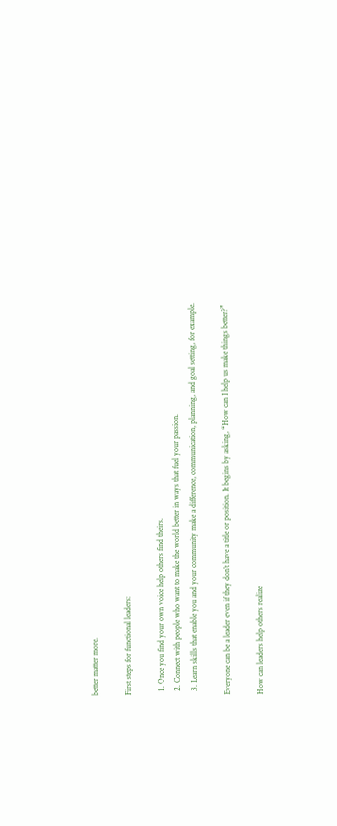better matter more.

First steps for functional leaders:

  1. Once you find your own voice help others find theirs.
  2. Connect with people who want to make the world better in ways that fuel your passion.
  3. Learn skills that enable you and your community make a difference, communication, planning, and goal setting, for example.

Everyone can be a leader even if they don’t have a title or position. It begins by asking, “How can I help us make things better?”

How can leaders help others realize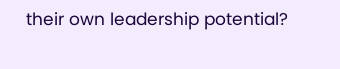their own leadership potential?